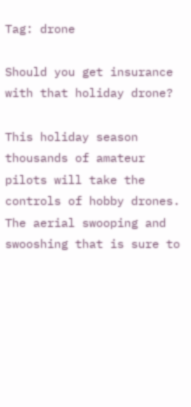Tag: drone

Should you get insurance with that holiday drone?

This holiday season thousands of amateur pilots will take the controls of hobby drones. The aerial swooping and swooshing that is sure to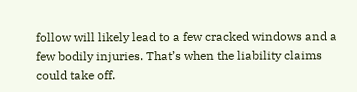follow will likely lead to a few cracked windows and a few bodily injuries. That’s when the liability claims could take off.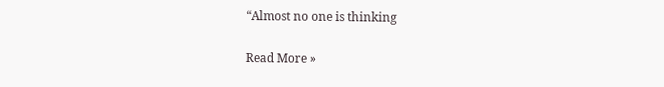“Almost no one is thinking

Read More »